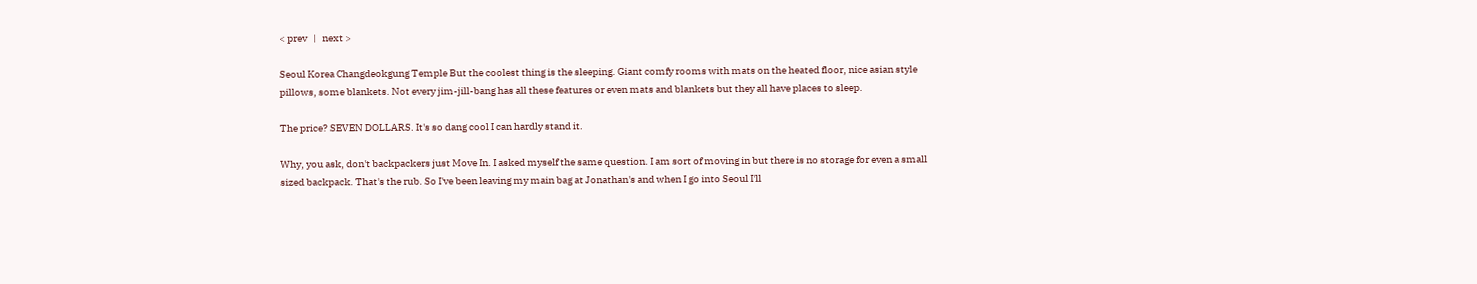< prev   |   next >

Seoul Korea Changdeokgung Temple But the coolest thing is the sleeping. Giant comfy rooms with mats on the heated floor, nice asian style pillows, some blankets. Not every jim-jill-bang has all these features or even mats and blankets but they all have places to sleep.

The price? SEVEN DOLLARS. It's so dang cool I can hardly stand it.

Why, you ask, don't backpackers just Move In. I asked myself the same question. I am sort of moving in but there is no storage for even a small sized backpack. That's the rub. So I've been leaving my main bag at Jonathan's and when I go into Seoul I'll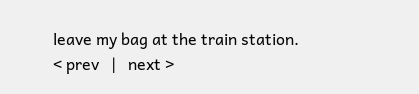leave my bag at the train station.
< prev   |   next >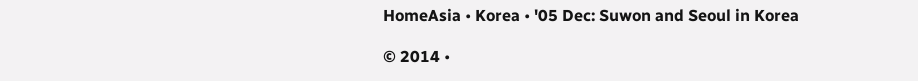HomeAsia • Korea • '05 Dec: Suwon and Seoul in Korea

© 2014 •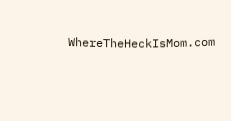WhereTheHeckIsMom.com